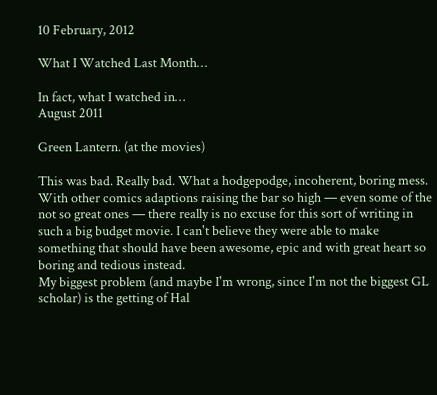10 February, 2012

What I Watched Last Month…

In fact, what I watched in…
August 2011

Green Lantern. (at the movies)

This was bad. Really bad. What a hodgepodge, incoherent, boring mess. With other comics adaptions raising the bar so high — even some of the not so great ones — there really is no excuse for this sort of writing in such a big budget movie. I can't believe they were able to make something that should have been awesome, epic and with great heart so boring and tedious instead.
My biggest problem (and maybe I'm wrong, since I'm not the biggest GL scholar) is the getting of Hal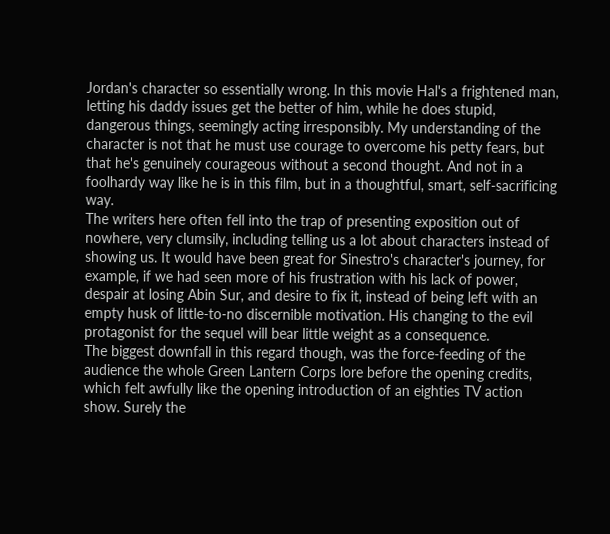Jordan's character so essentially wrong. In this movie Hal's a frightened man, letting his daddy issues get the better of him, while he does stupid, dangerous things, seemingly acting irresponsibly. My understanding of the character is not that he must use courage to overcome his petty fears, but that he's genuinely courageous without a second thought. And not in a foolhardy way like he is in this film, but in a thoughtful, smart, self-sacrificing way.
The writers here often fell into the trap of presenting exposition out of nowhere, very clumsily, including telling us a lot about characters instead of showing us. It would have been great for Sinestro's character's journey, for example, if we had seen more of his frustration with his lack of power, despair at losing Abin Sur, and desire to fix it, instead of being left with an empty husk of little-to-no discernible motivation. His changing to the evil protagonist for the sequel will bear little weight as a consequence.
The biggest downfall in this regard though, was the force-feeding of the audience the whole Green Lantern Corps lore before the opening credits, which felt awfully like the opening introduction of an eighties TV action show. Surely the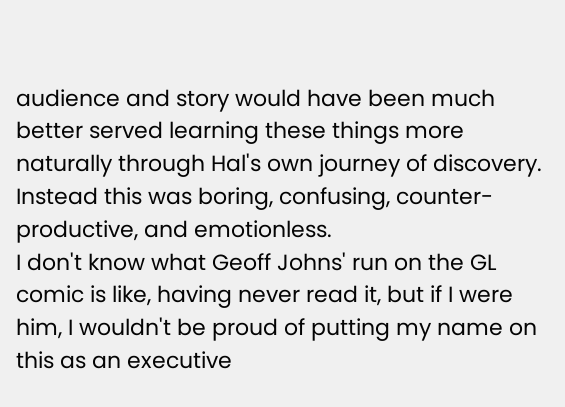audience and story would have been much better served learning these things more naturally through Hal's own journey of discovery. Instead this was boring, confusing, counter-productive, and emotionless.
I don't know what Geoff Johns' run on the GL comic is like, having never read it, but if I were him, I wouldn't be proud of putting my name on this as an executive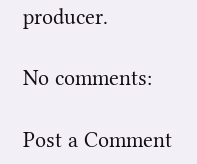producer.

No comments:

Post a Comment